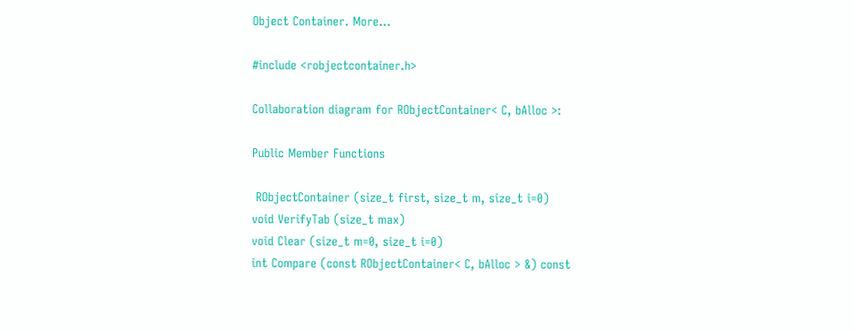Object Container. More...

#include <robjectcontainer.h>

Collaboration diagram for RObjectContainer< C, bAlloc >:

Public Member Functions

 RObjectContainer (size_t first, size_t m, size_t i=0)
void VerifyTab (size_t max)
void Clear (size_t m=0, size_t i=0)
int Compare (const RObjectContainer< C, bAlloc > &) const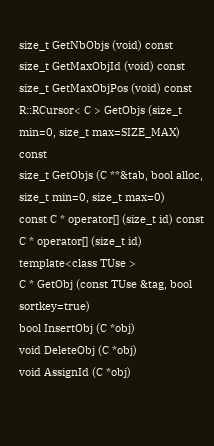size_t GetNbObjs (void) const
size_t GetMaxObjId (void) const
size_t GetMaxObjPos (void) const
R::RCursor< C > GetObjs (size_t min=0, size_t max=SIZE_MAX) const
size_t GetObjs (C **&tab, bool alloc, size_t min=0, size_t max=0)
const C * operator[] (size_t id) const
C * operator[] (size_t id)
template<class TUse >
C * GetObj (const TUse &tag, bool sortkey=true)
bool InsertObj (C *obj)
void DeleteObj (C *obj)
void AssignId (C *obj)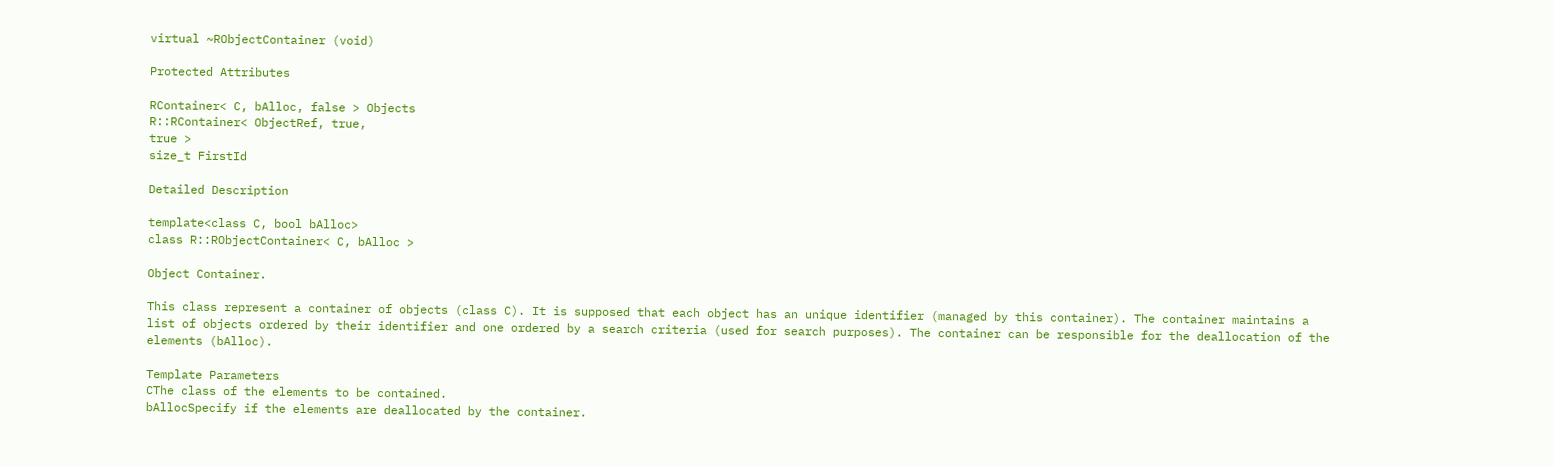virtual ~RObjectContainer (void)

Protected Attributes

RContainer< C, bAlloc, false > Objects
R::RContainer< ObjectRef, true,
true >
size_t FirstId

Detailed Description

template<class C, bool bAlloc>
class R::RObjectContainer< C, bAlloc >

Object Container.

This class represent a container of objects (class C). It is supposed that each object has an unique identifier (managed by this container). The container maintains a list of objects ordered by their identifier and one ordered by a search criteria (used for search purposes). The container can be responsible for the deallocation of the elements (bAlloc).

Template Parameters
CThe class of the elements to be contained.
bAllocSpecify if the elements are deallocated by the container.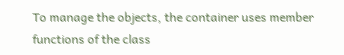To manage the objects, the container uses member functions of the class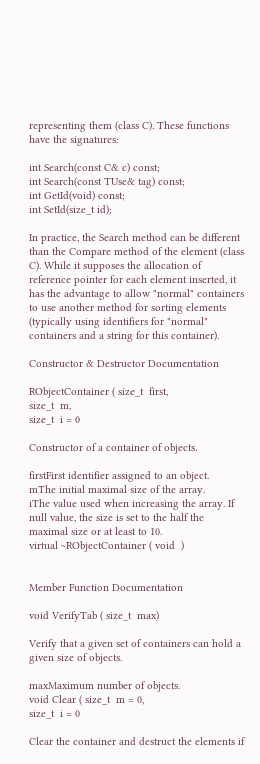representing them (class C). These functions have the signatures:

int Search(const C& c) const;
int Search(const TUse& tag) const;
int GetId(void) const;
int SetId(size_t id);

In practice, the Search method can be different than the Compare method of the element (class C). While it supposes the allocation of reference pointer for each element inserted, it has the advantage to allow "normal" containers to use another method for sorting elements (typically using identifiers for "normal" containers and a string for this container).

Constructor & Destructor Documentation

RObjectContainer ( size_t  first,
size_t  m,
size_t  i = 0

Constructor of a container of objects.

firstFirst identifier assigned to an object.
mThe initial maximal size of the array.
iThe value used when increasing the array. If null value, the size is set to the half the maximal size or at least to 10.
virtual ~RObjectContainer ( void  )


Member Function Documentation

void VerifyTab ( size_t  max)

Verify that a given set of containers can hold a given size of objects.

maxMaximum number of objects.
void Clear ( size_t  m = 0,
size_t  i = 0

Clear the container and destruct the elements if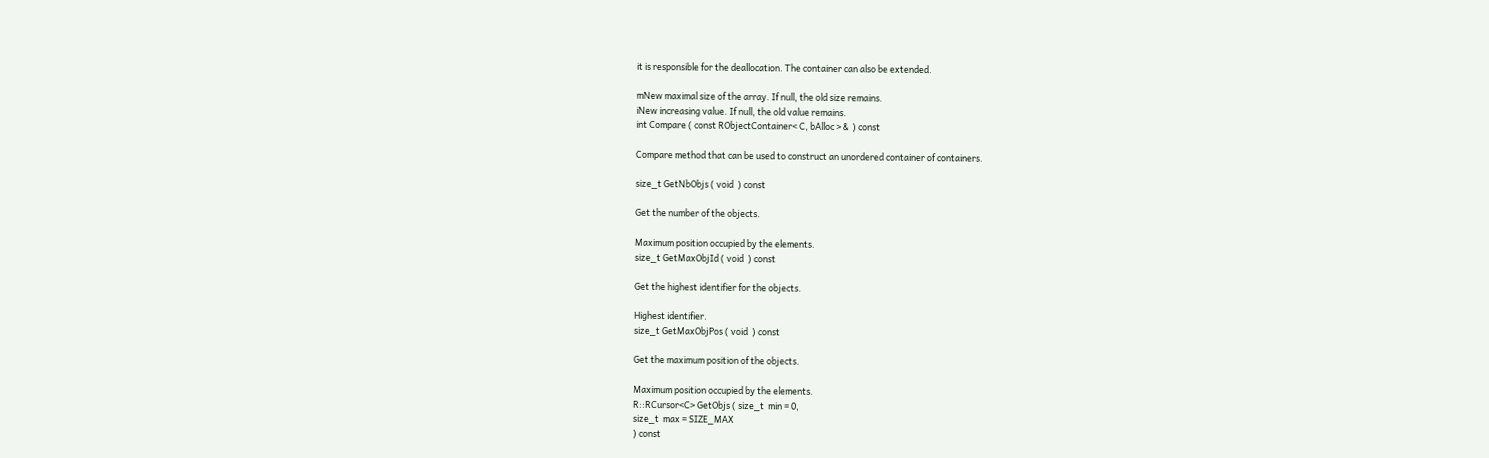it is responsible for the deallocation. The container can also be extended.

mNew maximal size of the array. If null, the old size remains.
iNew increasing value. If null, the old value remains.
int Compare ( const RObjectContainer< C, bAlloc > &  ) const

Compare method that can be used to construct an unordered container of containers.

size_t GetNbObjs ( void  ) const

Get the number of the objects.

Maximum position occupied by the elements.
size_t GetMaxObjId ( void  ) const

Get the highest identifier for the objects.

Highest identifier.
size_t GetMaxObjPos ( void  ) const

Get the maximum position of the objects.

Maximum position occupied by the elements.
R::RCursor<C> GetObjs ( size_t  min = 0,
size_t  max = SIZE_MAX
) const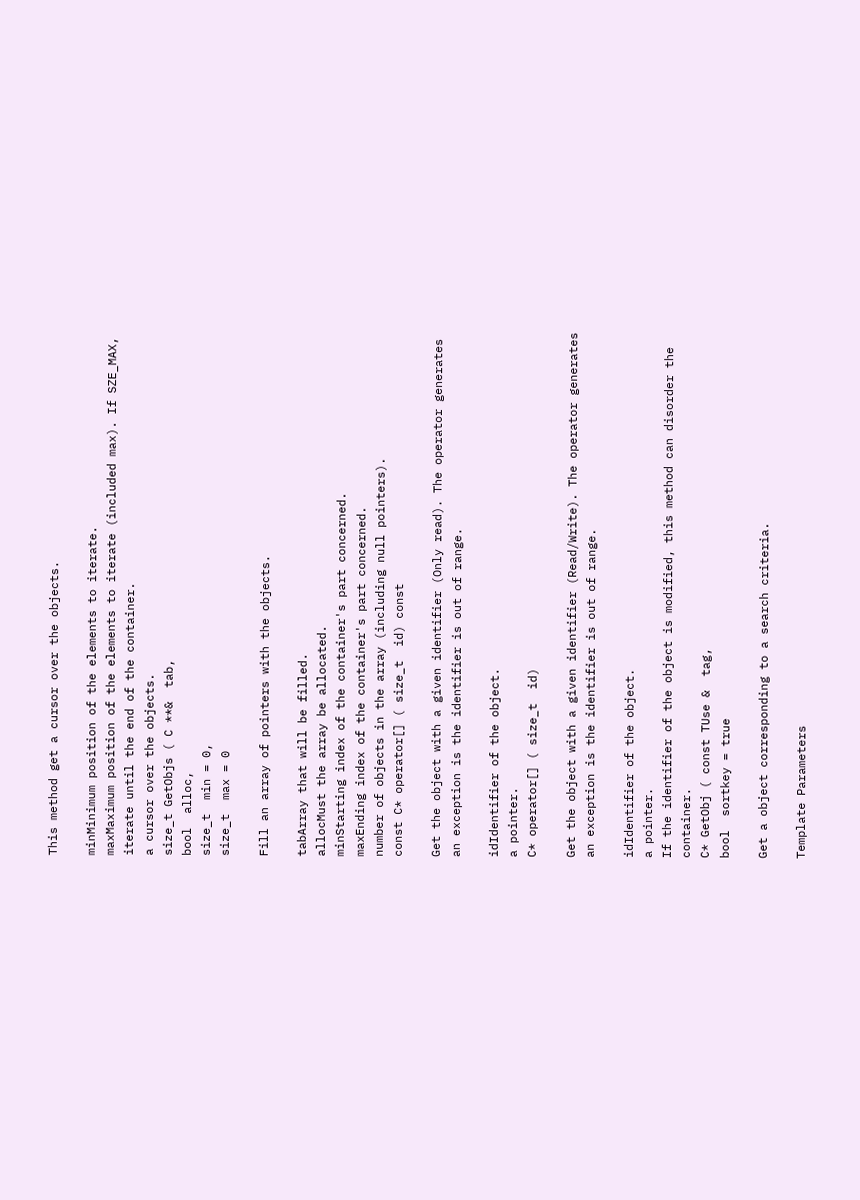This method get a cursor over the objects.

minMinimum position of the elements to iterate.
maxMaximum position of the elements to iterate (included max). If SZE_MAX, iterate until the end of the container.
a cursor over the objects.
size_t GetObjs ( C **&  tab,
bool  alloc,
size_t  min = 0,
size_t  max = 0

Fill an array of pointers with the objects.

tabArray that will be filled.
allocMust the array be allocated.
minStarting index of the container's part concerned.
maxEnding index of the container's part concerned.
number of objects in the array (including null pointers).
const C* operator[] ( size_t  id) const

Get the object with a given identifier (Only read). The operator generates an exception is the identifier is out of range.

idIdentifier of the object.
a pointer.
C* operator[] ( size_t  id)

Get the object with a given identifier (Read/Write). The operator generates an exception is the identifier is out of range.

idIdentifier of the object.
a pointer.
If the identifier of the object is modified, this method can disorder the container.
C* GetObj ( const TUse &  tag,
bool  sortkey = true

Get a object corresponding to a search criteria.

Template Parameters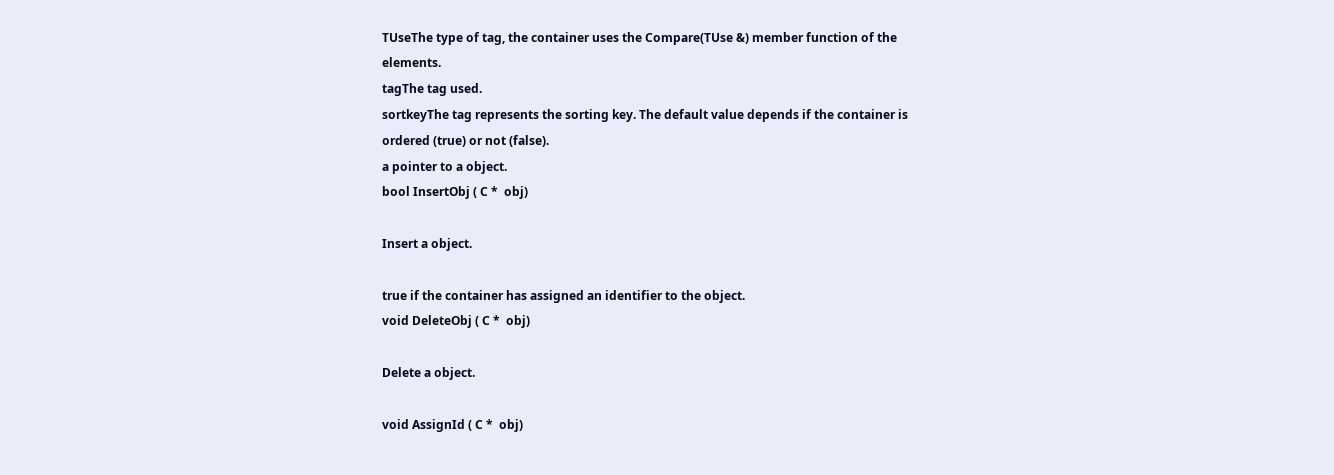TUseThe type of tag, the container uses the Compare(TUse &) member function of the elements.
tagThe tag used.
sortkeyThe tag represents the sorting key. The default value depends if the container is ordered (true) or not (false).
a pointer to a object.
bool InsertObj ( C *  obj)

Insert a object.

true if the container has assigned an identifier to the object.
void DeleteObj ( C *  obj)

Delete a object.

void AssignId ( C *  obj)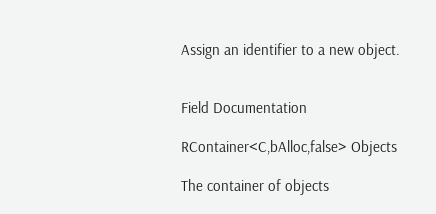Assign an identifier to a new object.


Field Documentation

RContainer<C,bAlloc,false> Objects

The container of objects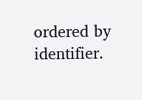ordered by identifier.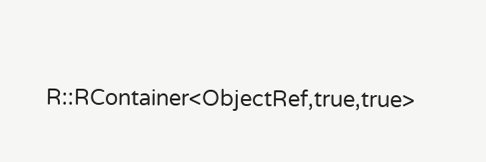R::RContainer<ObjectRef,true,true>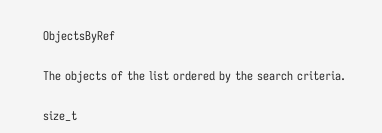ObjectsByRef

The objects of the list ordered by the search criteria.

size_t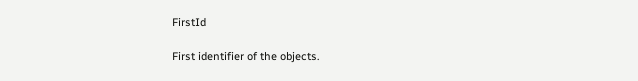FirstId

First identifier of the objects.